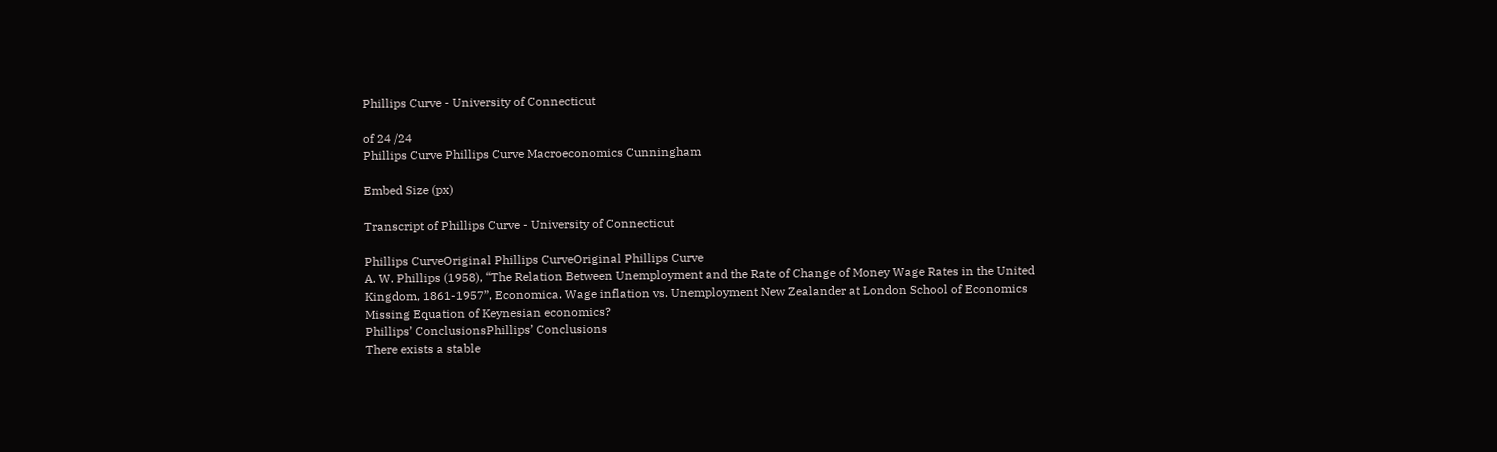Phillips Curve - University of Connecticut

of 24 /24
Phillips Curve Phillips Curve Macroeconomics Cunningham

Embed Size (px)

Transcript of Phillips Curve - University of Connecticut

Phillips CurveOriginal Phillips CurveOriginal Phillips Curve
A. W. Phillips (1958), “The Relation Between Unemployment and the Rate of Change of Money Wage Rates in the United Kingdom, 1861-1957”, Economica. Wage inflation vs. Unemployment New Zealander at London School of Economics Missing Equation of Keynesian economics?
Phillips’ ConclusionsPhillips’ Conclusions
There exists a stable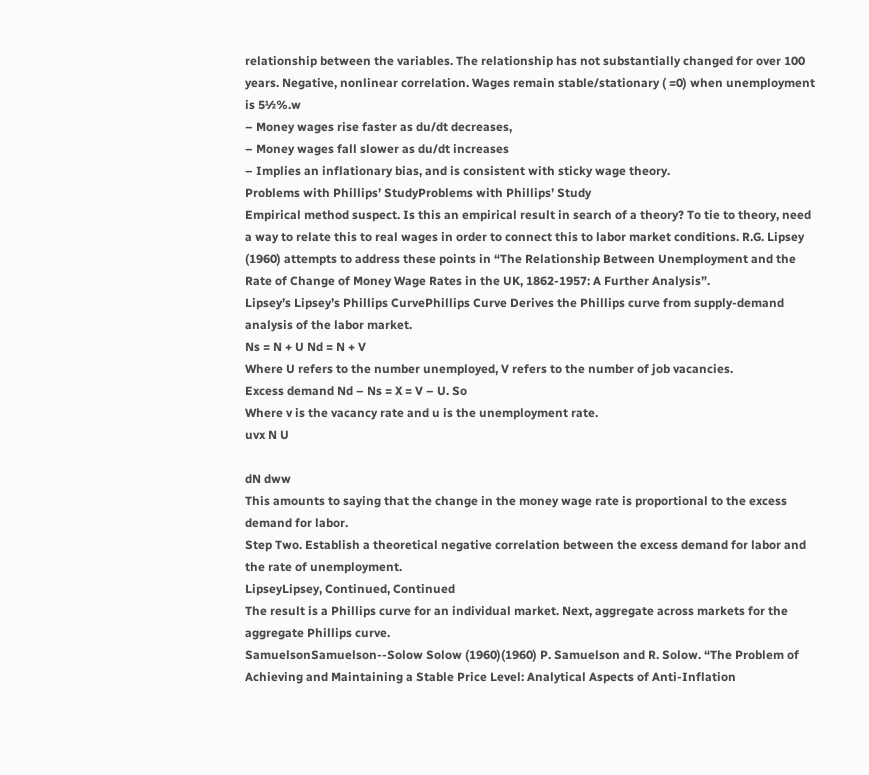relationship between the variables. The relationship has not substantially changed for over 100 years. Negative, nonlinear correlation. Wages remain stable/stationary ( =0) when unemployment is 5½%.w
– Money wages rise faster as du/dt decreases,
– Money wages fall slower as du/dt increases
– Implies an inflationary bias, and is consistent with sticky wage theory.
Problems with Phillips’ StudyProblems with Phillips’ Study
Empirical method suspect. Is this an empirical result in search of a theory? To tie to theory, need a way to relate this to real wages in order to connect this to labor market conditions. R.G. Lipsey (1960) attempts to address these points in “The Relationship Between Unemployment and the Rate of Change of Money Wage Rates in the UK, 1862-1957: A Further Analysis”.
Lipsey’s Lipsey’s Phillips CurvePhillips Curve Derives the Phillips curve from supply-demand analysis of the labor market.
Ns = N + U Nd = N + V
Where U refers to the number unemployed, V refers to the number of job vacancies.
Excess demand Nd – Ns = X = V – U. So
Where v is the vacancy rate and u is the unemployment rate.
uvx N U

dN dww
This amounts to saying that the change in the money wage rate is proportional to the excess demand for labor.
Step Two. Establish a theoretical negative correlation between the excess demand for labor and the rate of unemployment.
LipseyLipsey, Continued, Continued
The result is a Phillips curve for an individual market. Next, aggregate across markets for the aggregate Phillips curve.
SamuelsonSamuelson--Solow Solow (1960)(1960) P. Samuelson and R. Solow. “The Problem of Achieving and Maintaining a Stable Price Level: Analytical Aspects of Anti-Inflation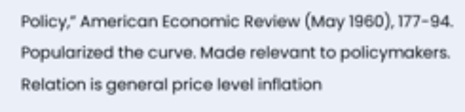Policy,” American Economic Review (May 1960), 177-94.
Popularized the curve. Made relevant to policymakers. Relation is general price level inflation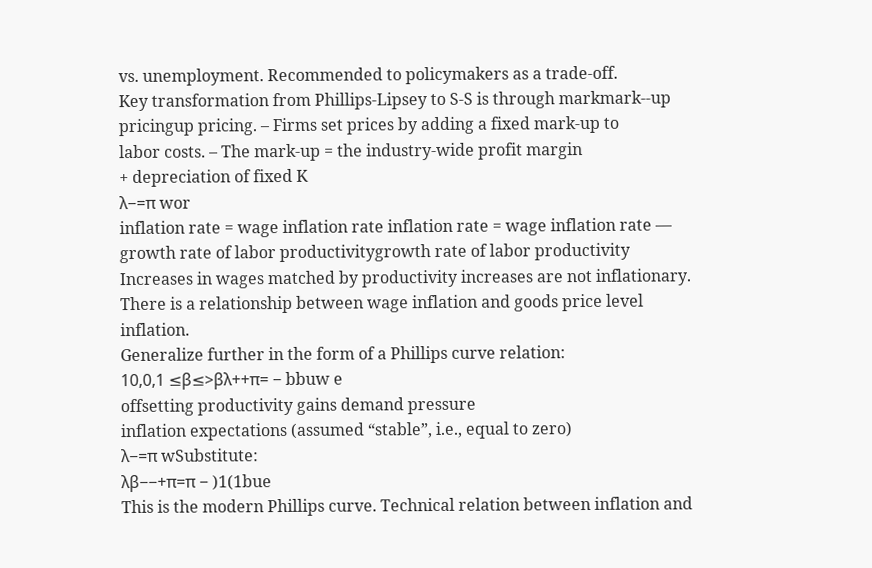vs. unemployment. Recommended to policymakers as a trade-off.
Key transformation from Phillips-Lipsey to S-S is through markmark--up pricingup pricing. – Firms set prices by adding a fixed mark-up to
labor costs. – The mark-up = the industry-wide profit margin
+ depreciation of fixed K
λ−=π wor
inflation rate = wage inflation rate inflation rate = wage inflation rate –– growth rate of labor productivitygrowth rate of labor productivity
Increases in wages matched by productivity increases are not inflationary. There is a relationship between wage inflation and goods price level inflation.
Generalize further in the form of a Phillips curve relation:
10,0,1 ≤β≤>βλ++π= − bbuw e
offsetting productivity gains demand pressure
inflation expectations (assumed “stable”, i.e., equal to zero)
λ−=π wSubstitute:
λβ−−+π=π − )1(1bue
This is the modern Phillips curve. Technical relation between inflation and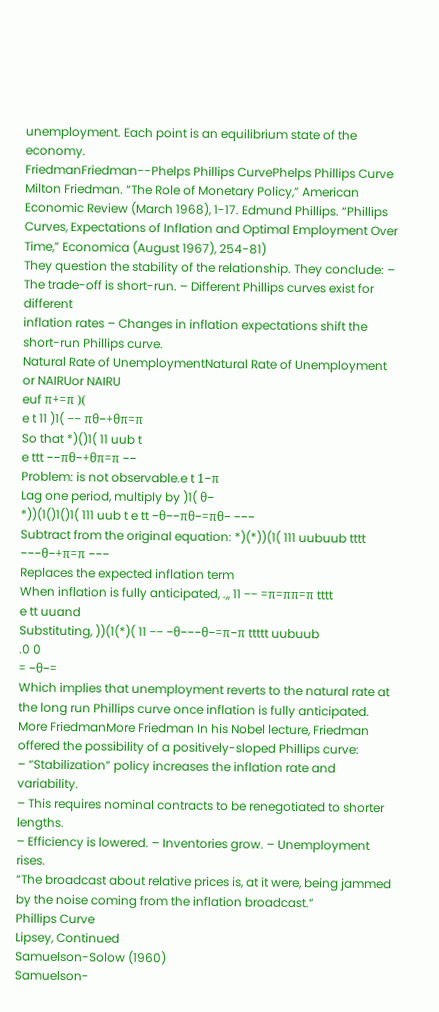unemployment. Each point is an equilibrium state of the economy.
FriedmanFriedman--Phelps Phillips CurvePhelps Phillips Curve Milton Friedman. “The Role of Monetary Policy,” American Economic Review (March 1968), 1-17. Edmund Phillips. “Phillips Curves, Expectations of Inflation and Optimal Employment Over Time,” Economica (August 1967), 254-81)
They question the stability of the relationship. They conclude: – The trade-off is short-run. – Different Phillips curves exist for different
inflation rates – Changes in inflation expectations shift the
short-run Phillips curve.
Natural Rate of UnemploymentNatural Rate of Unemployment or NAIRUor NAIRU
euf π+=π )(
e t 11 )1( −− πθ−+θπ=π
So that *)()1( 11 uub t
e ttt −−πθ−+θπ=π −−
Problem: is not observable.e t 1−π
Lag one period, multiply by )1( θ−
*))(1()1()1( 111 uub t e tt −θ−−πθ−=πθ− −−−
Subtract from the original equation: *)(*))(1( 111 uubuub tttt −−−θ−+π=π −−−
Replaces the expected inflation term
When inflation is fully anticipated, .,, 11 −− =π=ππ=π tttt
e tt uuand
Substituting, ))(1(*)( 11 −− −θ−−−θ−=π−π ttttt uubuub
.0 0
= −θ−=
Which implies that unemployment reverts to the natural rate at the long run Phillips curve once inflation is fully anticipated.
More FriedmanMore Friedman In his Nobel lecture, Friedman offered the possibility of a positively-sloped Phillips curve:
– “Stabilization” policy increases the inflation rate and variability.
– This requires nominal contracts to be renegotiated to shorter lengths.
– Efficiency is lowered. – Inventories grow. – Unemployment rises.
“The broadcast about relative prices is, at it were, being jammed by the noise coming from the inflation broadcast.”
Phillips Curve
Lipsey, Continued
Samuelson-Solow (1960)
Samuelson-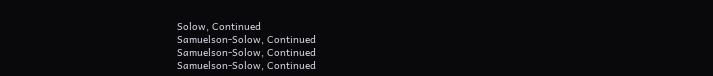Solow, Continued
Samuelson-Solow, Continued
Samuelson-Solow, Continued
Samuelson-Solow, Continued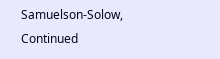Samuelson-Solow, Continued